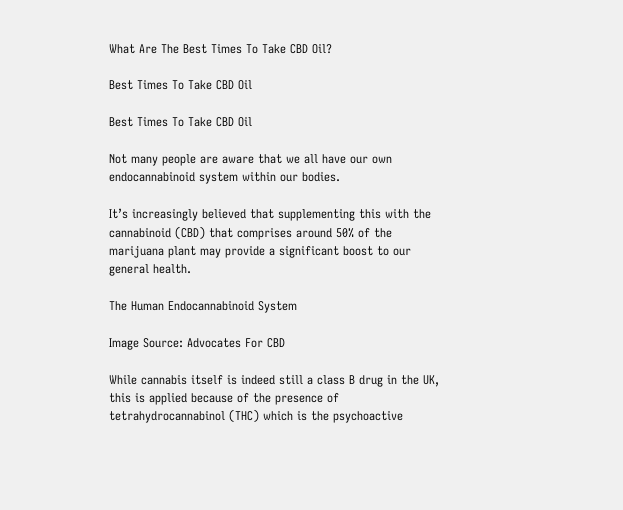What Are The Best Times To Take CBD Oil?

Best Times To Take CBD Oil

Best Times To Take CBD Oil

Not many people are aware that we all have our own endocannabinoid system within our bodies.

It’s increasingly believed that supplementing this with the cannabinoid (CBD) that comprises around 50% of the marijuana plant may provide a significant boost to our general health.

The Human Endocannabinoid System

Image Source: Advocates For CBD

While cannabis itself is indeed still a class B drug in the UK, this is applied because of the presence of tetrahydrocannabinol (THC) which is the psychoactive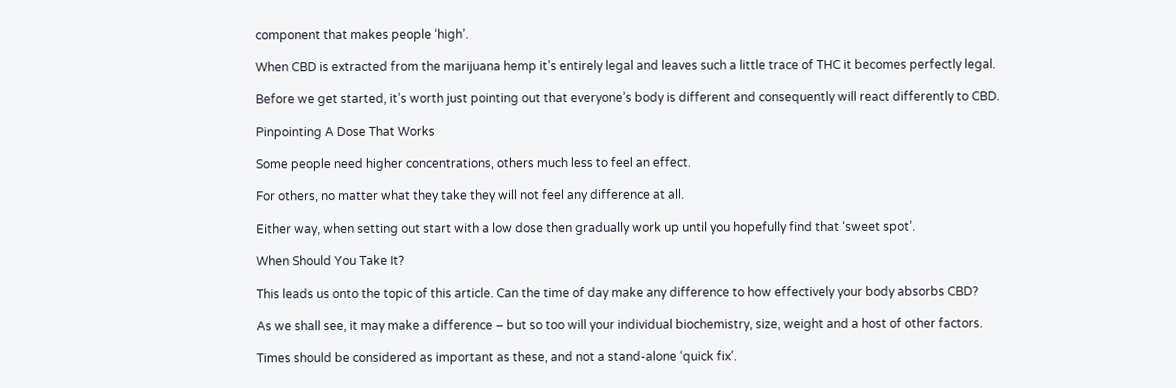component that makes people ‘high’.

When CBD is extracted from the marijuana hemp it’s entirely legal and leaves such a little trace of THC it becomes perfectly legal.

Before we get started, it’s worth just pointing out that everyone’s body is different and consequently will react differently to CBD.

Pinpointing A Dose That Works

Some people need higher concentrations, others much less to feel an effect.

For others, no matter what they take they will not feel any difference at all.

Either way, when setting out start with a low dose then gradually work up until you hopefully find that ‘sweet spot’.

When Should You Take It?

This leads us onto the topic of this article. Can the time of day make any difference to how effectively your body absorbs CBD?

As we shall see, it may make a difference – but so too will your individual biochemistry, size, weight and a host of other factors.

Times should be considered as important as these, and not a stand-alone ‘quick fix’.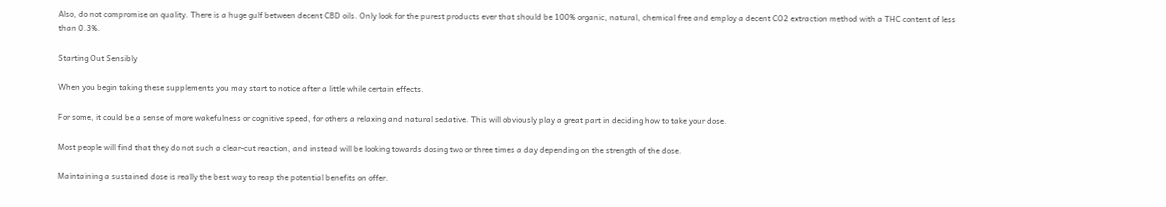Also, do not compromise on quality. There is a huge gulf between decent CBD oils. Only look for the purest products ever that should be 100% organic, natural, chemical free and employ a decent CO2 extraction method with a THC content of less than 0.3%.

Starting Out Sensibly

When you begin taking these supplements you may start to notice after a little while certain effects.

For some, it could be a sense of more wakefulness or cognitive speed, for others a relaxing and natural sedative. This will obviously play a great part in deciding how to take your dose.

Most people will find that they do not such a clear-cut reaction, and instead will be looking towards dosing two or three times a day depending on the strength of the dose.

Maintaining a sustained dose is really the best way to reap the potential benefits on offer.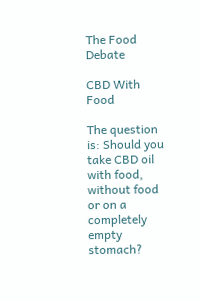The Food Debate

CBD With Food

The question is: Should you take CBD oil with food, without food or on a completely empty stomach?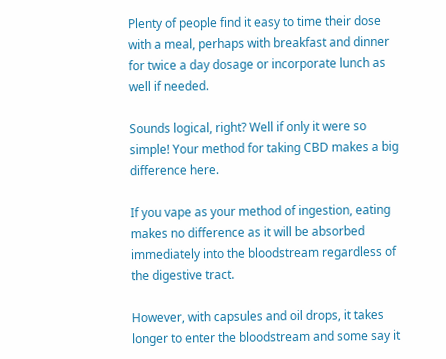Plenty of people find it easy to time their dose with a meal, perhaps with breakfast and dinner for twice a day dosage or incorporate lunch as well if needed.

Sounds logical, right? Well if only it were so simple! Your method for taking CBD makes a big difference here.

If you vape as your method of ingestion, eating makes no difference as it will be absorbed immediately into the bloodstream regardless of the digestive tract.

However, with capsules and oil drops, it takes longer to enter the bloodstream and some say it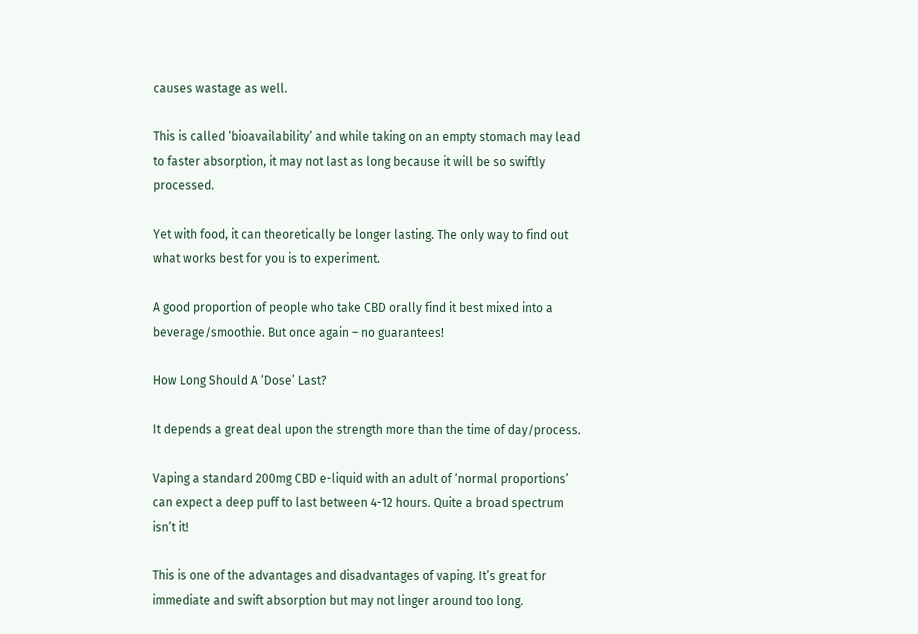causes wastage as well.

This is called ‘bioavailability’ and while taking on an empty stomach may lead to faster absorption, it may not last as long because it will be so swiftly processed.

Yet with food, it can theoretically be longer lasting. The only way to find out what works best for you is to experiment.

A good proportion of people who take CBD orally find it best mixed into a beverage/smoothie. But once again – no guarantees!

How Long Should A ‘Dose’ Last?

It depends a great deal upon the strength more than the time of day/process.

Vaping a standard 200mg CBD e-liquid with an adult of ‘normal proportions’ can expect a deep puff to last between 4-12 hours. Quite a broad spectrum isn’t it!

This is one of the advantages and disadvantages of vaping. It’s great for immediate and swift absorption but may not linger around too long.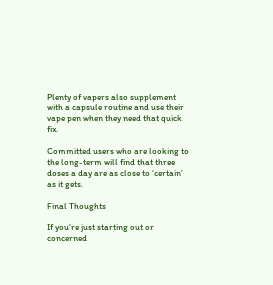Plenty of vapers also supplement with a capsule routine and use their vape pen when they need that quick fix.

Committed users who are looking to the long-term will find that three doses a day are as close to ‘certain’ as it gets.

Final Thoughts

If you’re just starting out or concerned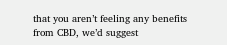that you aren’t feeling any benefits from CBD, we’d suggest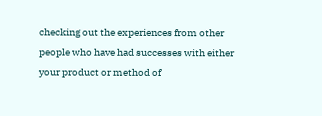checking out the experiences from other people who have had successes with either your product or method of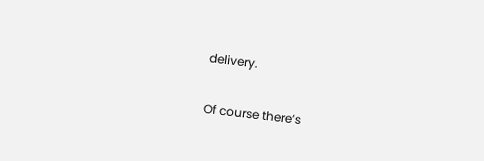delivery.

Of course there’s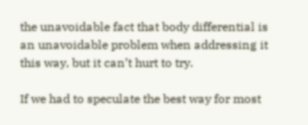the unavoidable fact that body differential is an unavoidable problem when addressing it this way, but it can’t hurt to try.

If we had to speculate the best way for most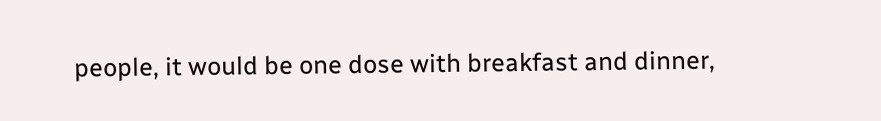people, it would be one dose with breakfast and dinner,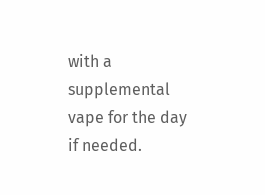with a supplemental vape for the day if needed.